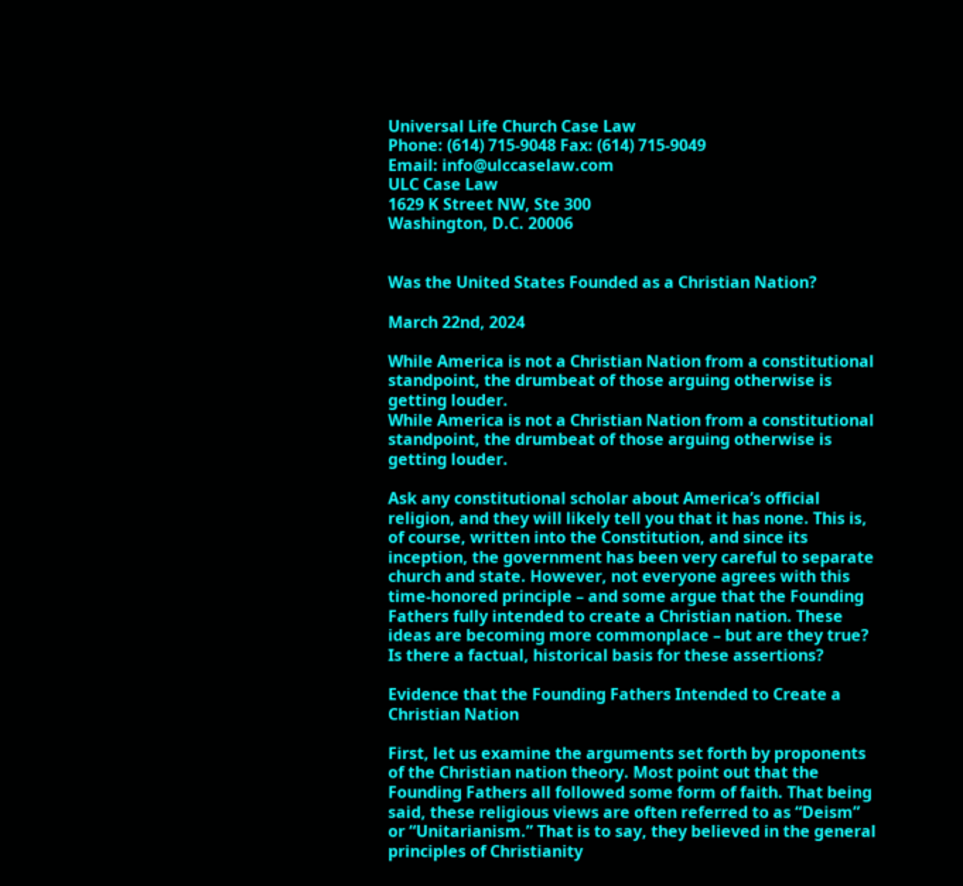Universal Life Church Case Law
Phone: (614) 715-9048 Fax: (614) 715-9049
Email: info@ulccaselaw.com
ULC Case Law
1629 K Street NW, Ste 300
Washington, D.C. 20006


Was the United States Founded as a Christian Nation?

March 22nd, 2024

While America is not a Christian Nation from a constitutional standpoint, the drumbeat of those arguing otherwise is getting louder.
While America is not a Christian Nation from a constitutional standpoint, the drumbeat of those arguing otherwise is getting louder.

Ask any constitutional scholar about America’s official religion, and they will likely tell you that it has none. This is, of course, written into the Constitution, and since its inception, the government has been very careful to separate church and state. However, not everyone agrees with this time-honored principle – and some argue that the Founding Fathers fully intended to create a Christian nation. These ideas are becoming more commonplace – but are they true? Is there a factual, historical basis for these assertions?

Evidence that the Founding Fathers Intended to Create a Christian Nation

First, let us examine the arguments set forth by proponents of the Christian nation theory. Most point out that the Founding Fathers all followed some form of faith. That being said, these religious views are often referred to as “Deism” or “Unitarianism.” That is to say, they believed in the general principles of Christianity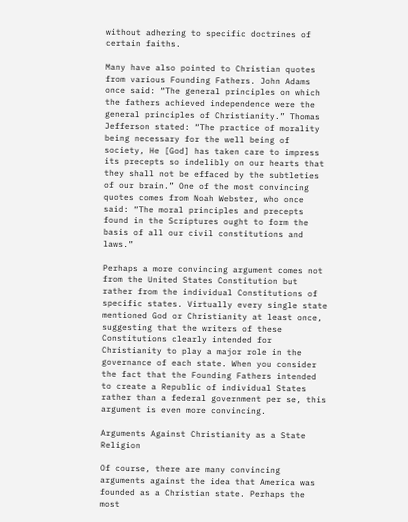without adhering to specific doctrines of certain faiths.

Many have also pointed to Christian quotes from various Founding Fathers. John Adams once said: “The general principles on which the fathers achieved independence were the general principles of Christianity.” Thomas Jefferson stated: “The practice of morality being necessary for the well being of society, He [God] has taken care to impress its precepts so indelibly on our hearts that they shall not be effaced by the subtleties of our brain.” One of the most convincing quotes comes from Noah Webster, who once said: “The moral principles and precepts found in the Scriptures ought to form the basis of all our civil constitutions and laws.”

Perhaps a more convincing argument comes not from the United States Constitution but rather from the individual Constitutions of specific states. Virtually every single state mentioned God or Christianity at least once, suggesting that the writers of these Constitutions clearly intended for Christianity to play a major role in the governance of each state. When you consider the fact that the Founding Fathers intended to create a Republic of individual States rather than a federal government per se, this argument is even more convincing.

Arguments Against Christianity as a State Religion

Of course, there are many convincing arguments against the idea that America was founded as a Christian state. Perhaps the most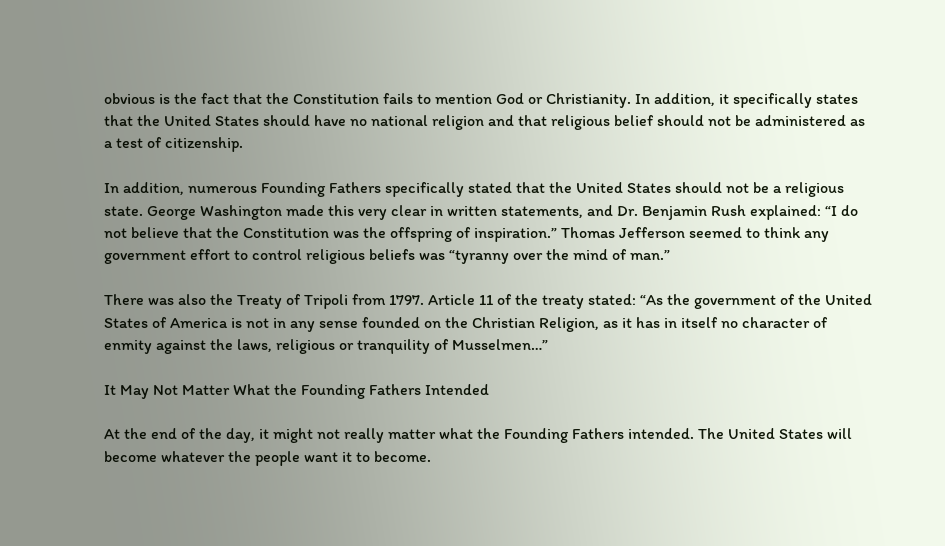obvious is the fact that the Constitution fails to mention God or Christianity. In addition, it specifically states that the United States should have no national religion and that religious belief should not be administered as a test of citizenship.

In addition, numerous Founding Fathers specifically stated that the United States should not be a religious state. George Washington made this very clear in written statements, and Dr. Benjamin Rush explained: “I do not believe that the Constitution was the offspring of inspiration.” Thomas Jefferson seemed to think any government effort to control religious beliefs was “tyranny over the mind of man.”

There was also the Treaty of Tripoli from 1797. Article 11 of the treaty stated: “As the government of the United States of America is not in any sense founded on the Christian Religion, as it has in itself no character of enmity against the laws, religious or tranquility of Musselmen…”

It May Not Matter What the Founding Fathers Intended

At the end of the day, it might not really matter what the Founding Fathers intended. The United States will become whatever the people want it to become.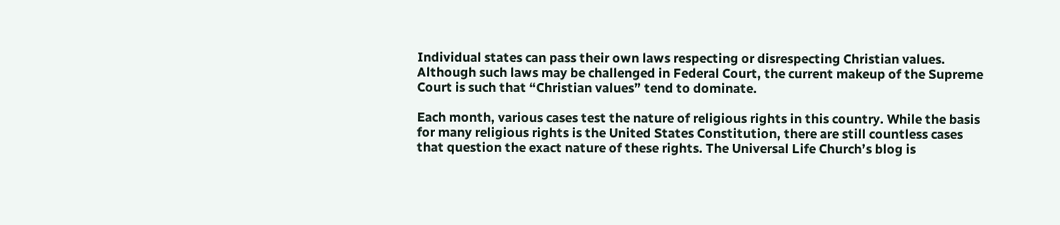Individual states can pass their own laws respecting or disrespecting Christian values. Although such laws may be challenged in Federal Court, the current makeup of the Supreme Court is such that “Christian values” tend to dominate.

Each month, various cases test the nature of religious rights in this country. While the basis for many religious rights is the United States Constitution, there are still countless cases that question the exact nature of these rights. The Universal Life Church’s blog is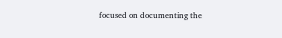focused on documenting the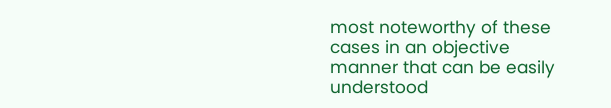most noteworthy of these cases in an objective manner that can be easily understood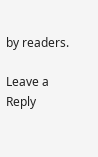by readers.

Leave a Reply